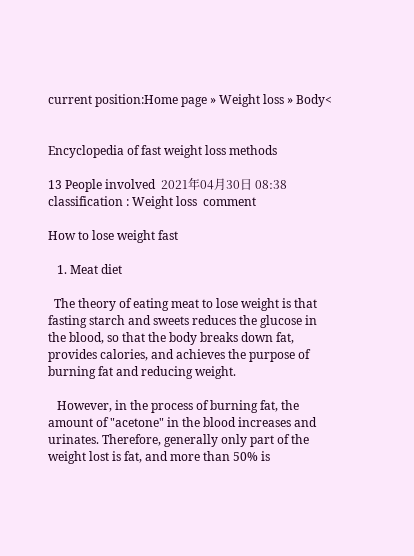current position:Home page » Weight loss » Body<


Encyclopedia of fast weight loss methods

13 People involved  2021年04月30日 08:38  classification : Weight loss  comment

How to lose weight fast

   1. Meat diet

  The theory of eating meat to lose weight is that fasting starch and sweets reduces the glucose in the blood, so that the body breaks down fat, provides calories, and achieves the purpose of burning fat and reducing weight.

   However, in the process of burning fat, the amount of "acetone" in the blood increases and urinates. Therefore, generally only part of the weight lost is fat, and more than 50% is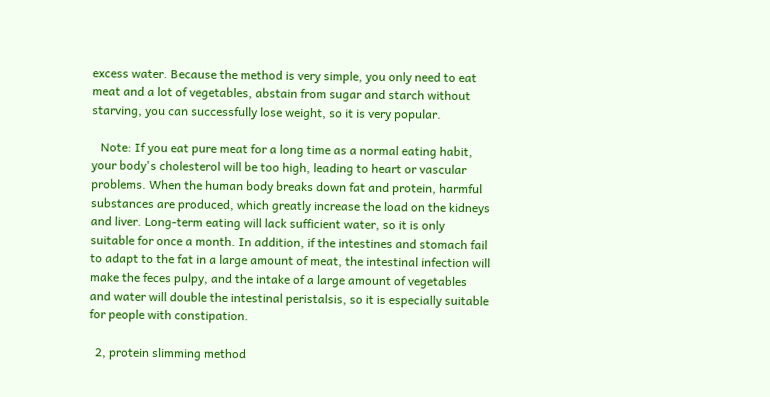excess water. Because the method is very simple, you only need to eat meat and a lot of vegetables, abstain from sugar and starch without starving, you can successfully lose weight, so it is very popular.

   Note: If you eat pure meat for a long time as a normal eating habit, your body's cholesterol will be too high, leading to heart or vascular problems. When the human body breaks down fat and protein, harmful substances are produced, which greatly increase the load on the kidneys and liver. Long-term eating will lack sufficient water, so it is only suitable for once a month. In addition, if the intestines and stomach fail to adapt to the fat in a large amount of meat, the intestinal infection will make the feces pulpy, and the intake of a large amount of vegetables and water will double the intestinal peristalsis, so it is especially suitable for people with constipation.

  2, protein slimming method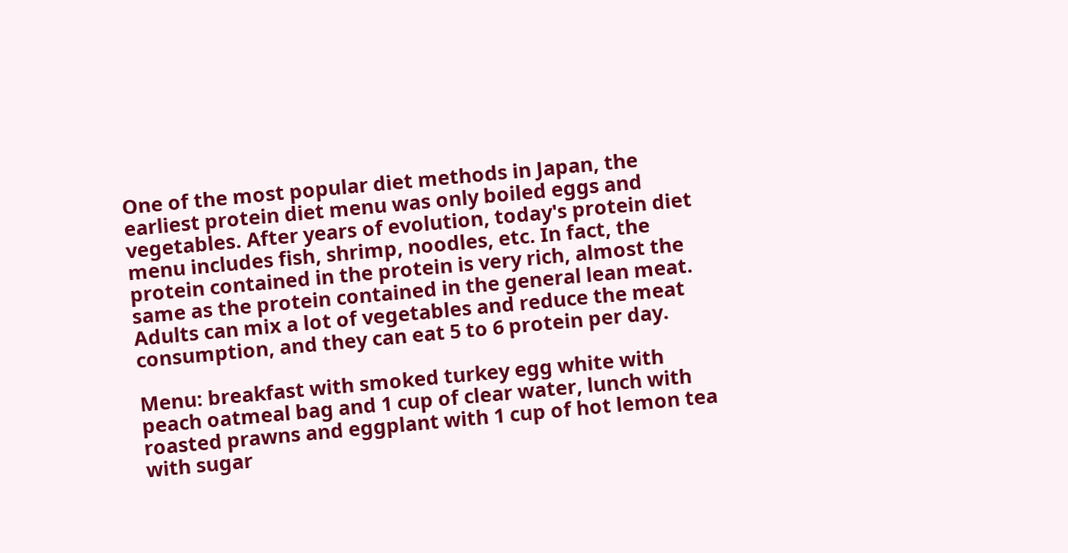One of the most popular diet methods in Japan, the earliest protein diet menu was only boiled eggs and vegetables. After years of evolution, today's protein diet menu includes fish, shrimp, noodles, etc. In fact, the protein contained in the protein is very rich, almost the same as the protein contained in the general lean meat. Adults can mix a lot of vegetables and reduce the meat consumption, and they can eat 5 to 6 protein per day.

Menu: breakfast with smoked turkey egg white with peach oatmeal bag and 1 cup of clear water, lunch with roasted prawns and eggplant with 1 cup of hot lemon tea with sugar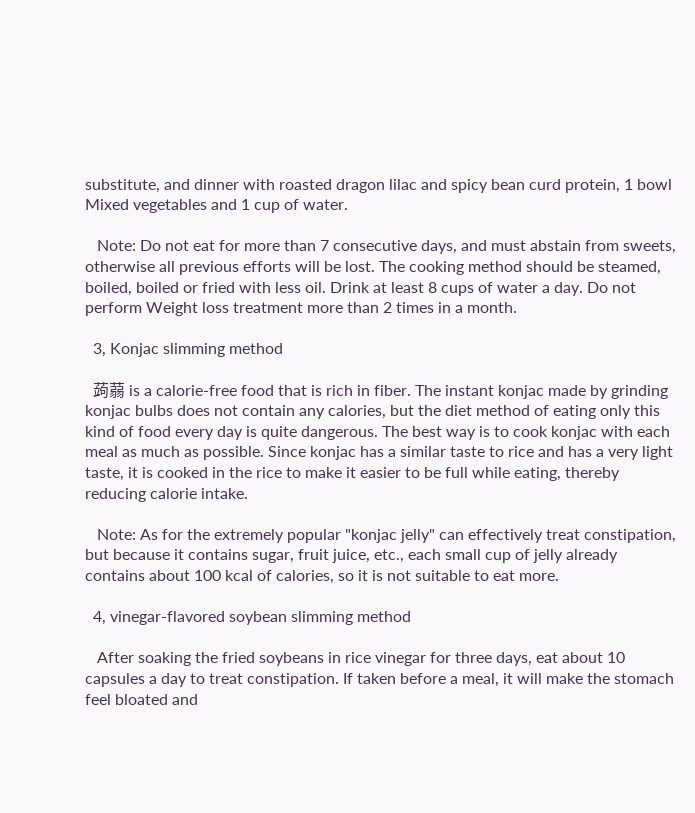substitute, and dinner with roasted dragon lilac and spicy bean curd protein, 1 bowl Mixed vegetables and 1 cup of water.

   Note: Do not eat for more than 7 consecutive days, and must abstain from sweets, otherwise all previous efforts will be lost. The cooking method should be steamed, boiled, boiled or fried with less oil. Drink at least 8 cups of water a day. Do not perform Weight loss treatment more than 2 times in a month.

  3, Konjac slimming method

  蒟蒻 is a calorie-free food that is rich in fiber. The instant konjac made by grinding konjac bulbs does not contain any calories, but the diet method of eating only this kind of food every day is quite dangerous. The best way is to cook konjac with each meal as much as possible. Since konjac has a similar taste to rice and has a very light taste, it is cooked in the rice to make it easier to be full while eating, thereby reducing calorie intake.

   Note: As for the extremely popular "konjac jelly" can effectively treat constipation, but because it contains sugar, fruit juice, etc., each small cup of jelly already contains about 100 kcal of calories, so it is not suitable to eat more.

  4, vinegar-flavored soybean slimming method

   After soaking the fried soybeans in rice vinegar for three days, eat about 10 capsules a day to treat constipation. If taken before a meal, it will make the stomach feel bloated and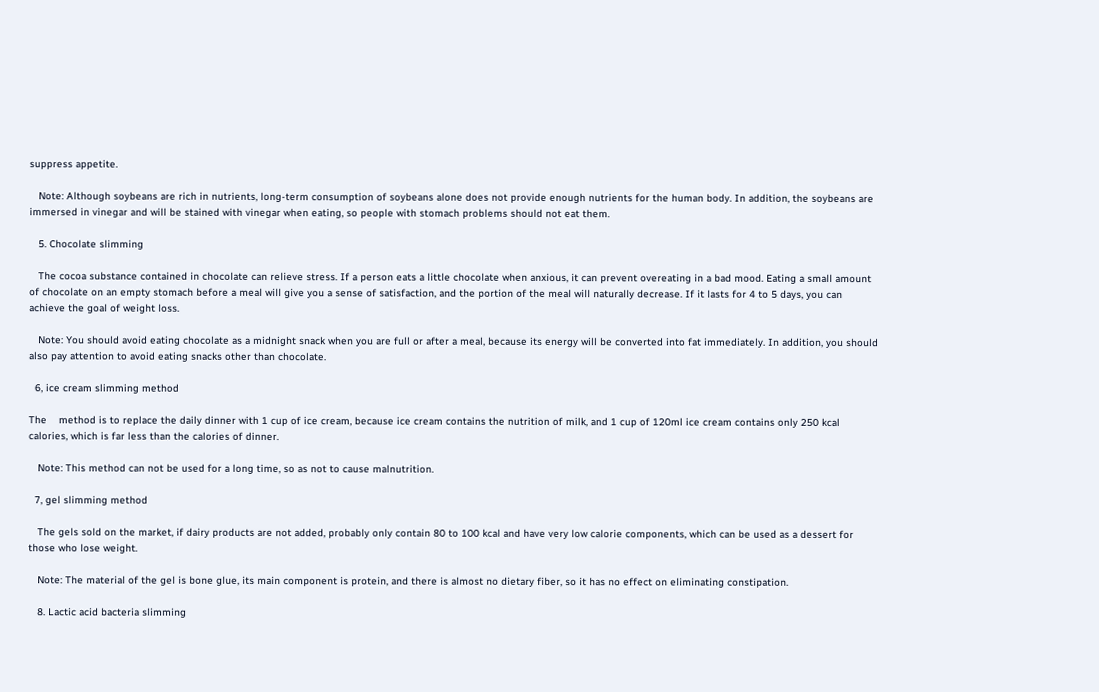suppress appetite.

   Note: Although soybeans are rich in nutrients, long-term consumption of soybeans alone does not provide enough nutrients for the human body. In addition, the soybeans are immersed in vinegar and will be stained with vinegar when eating, so people with stomach problems should not eat them.

   5. Chocolate slimming

   The cocoa substance contained in chocolate can relieve stress. If a person eats a little chocolate when anxious, it can prevent overeating in a bad mood. Eating a small amount of chocolate on an empty stomach before a meal will give you a sense of satisfaction, and the portion of the meal will naturally decrease. If it lasts for 4 to 5 days, you can achieve the goal of weight loss.

   Note: You should avoid eating chocolate as a midnight snack when you are full or after a meal, because its energy will be converted into fat immediately. In addition, you should also pay attention to avoid eating snacks other than chocolate.

  6, ice cream slimming method

The    method is to replace the daily dinner with 1 cup of ice cream, because ice cream contains the nutrition of milk, and 1 cup of 120ml ice cream contains only 250 kcal calories, which is far less than the calories of dinner.

   Note: This method can not be used for a long time, so as not to cause malnutrition.

  7, gel slimming method

   The gels sold on the market, if dairy products are not added, probably only contain 80 to 100 kcal and have very low calorie components, which can be used as a dessert for those who lose weight.

   Note: The material of the gel is bone glue, its main component is protein, and there is almost no dietary fiber, so it has no effect on eliminating constipation.

   8. Lactic acid bacteria slimming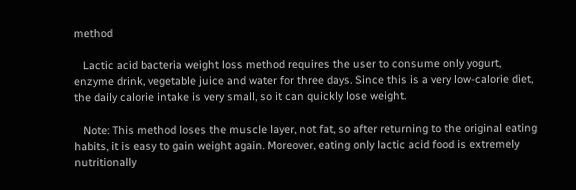method

   Lactic acid bacteria weight loss method requires the user to consume only yogurt, enzyme drink, vegetable juice and water for three days. Since this is a very low-calorie diet, the daily calorie intake is very small, so it can quickly lose weight.

   Note: This method loses the muscle layer, not fat, so after returning to the original eating habits, it is easy to gain weight again. Moreover, eating only lactic acid food is extremely nutritionally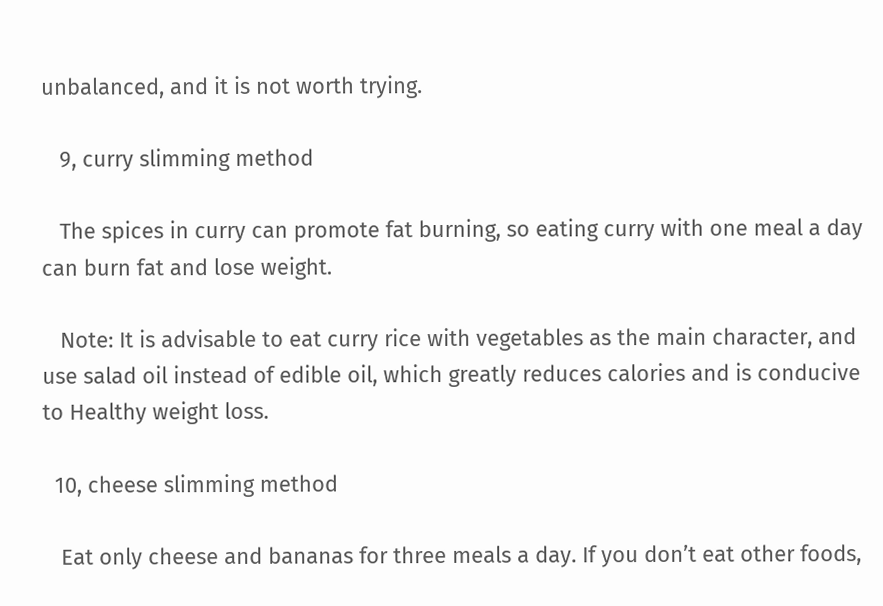unbalanced, and it is not worth trying.

   9, curry slimming method

   The spices in curry can promote fat burning, so eating curry with one meal a day can burn fat and lose weight.

   Note: It is advisable to eat curry rice with vegetables as the main character, and use salad oil instead of edible oil, which greatly reduces calories and is conducive to Healthy weight loss.

  10, cheese slimming method

   Eat only cheese and bananas for three meals a day. If you don’t eat other foods,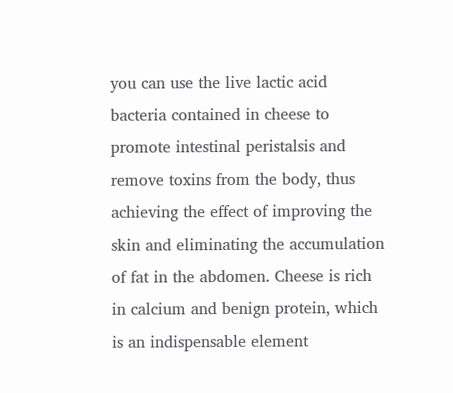you can use the live lactic acid bacteria contained in cheese to promote intestinal peristalsis and remove toxins from the body, thus achieving the effect of improving the skin and eliminating the accumulation of fat in the abdomen. Cheese is rich in calcium and benign protein, which is an indispensable element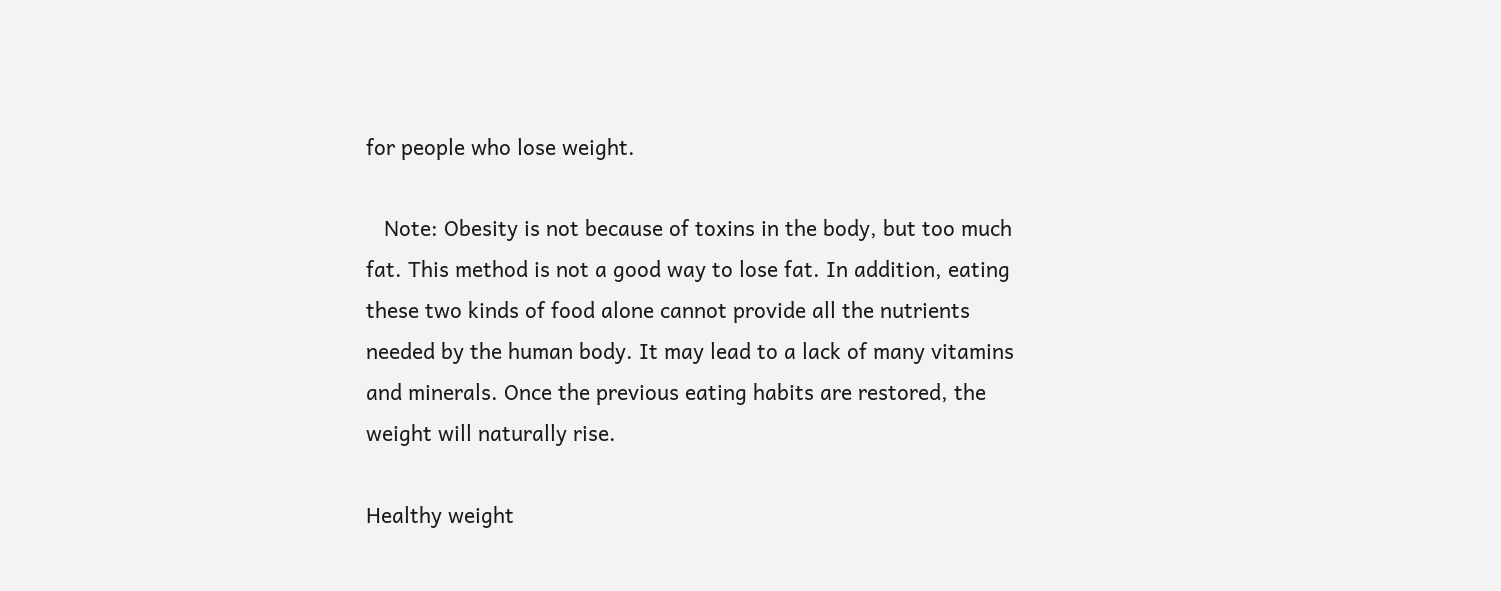for people who lose weight.

   Note: Obesity is not because of toxins in the body, but too much fat. This method is not a good way to lose fat. In addition, eating these two kinds of food alone cannot provide all the nutrients needed by the human body. It may lead to a lack of many vitamins and minerals. Once the previous eating habits are restored, the weight will naturally rise.

Healthy weight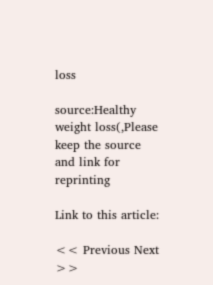loss

source:Healthy weight loss(,Please keep the source and link for reprinting

Link to this article:

<< Previous Next >>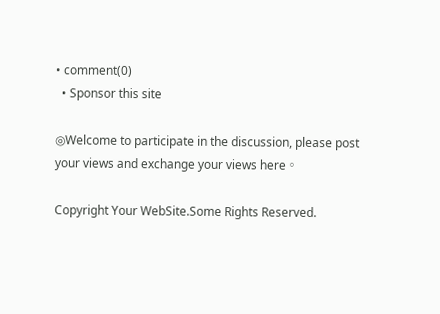• comment(0)
  • Sponsor this site

◎Welcome to participate in the discussion, please post your views and exchange your views here。

Copyright Your WebSite.Some Rights Reserved.